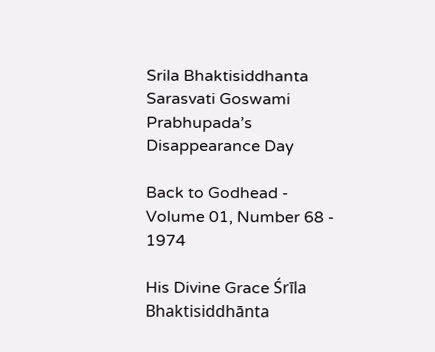Srila Bhaktisiddhanta Sarasvati Goswami Prabhupada’s Disappearance Day

Back to Godhead - Volume 01, Number 68 - 1974

His Divine Grace Śrīla Bhaktisiddhānta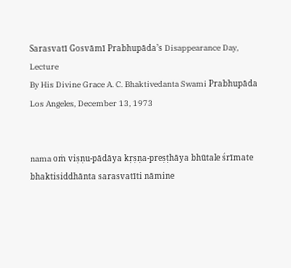Sarasvatī Gosvāmī Prabhupāda’s Disappearance Day, Lecture
By His Divine Grace A. C. Bhaktivedanta Swami Prabhupāda
Los Angeles, December 13, 1973


nama oṁ viṣṇu-pādāya kṛṣṇa-preṣṭhāya bhūtale śrīmate bhaktisiddhānta sarasvatīti nāmine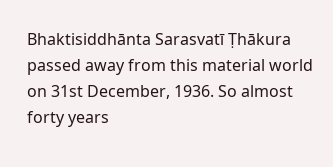Bhaktisiddhānta Sarasvatī Ṭhākura passed away from this material world on 31st December, 1936. So almost forty years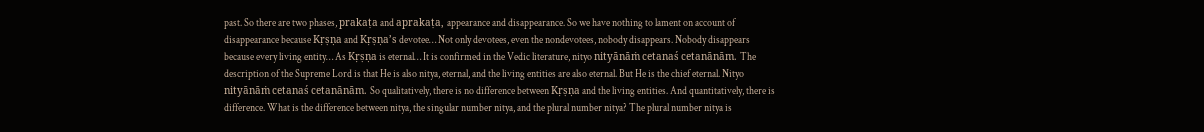past. So there are two phases, prakaṭa and aprakaṭa, appearance and disappearance. So we have nothing to lament on account of disappearance because Kṛṣṇa and Kṛṣṇa’s devotee… Not only devotees, even the nondevotees, nobody disappears. Nobody disappears because every living entity… As Kṛṣṇa is eternal… It is confirmed in the Vedic literature, nityo nityānāṁ cetanaś cetanānām. The description of the Supreme Lord is that He is also nitya, eternal, and the living entities are also eternal. But He is the chief eternal. Nityo nityānāṁ cetanaś cetanānām. So qualitatively, there is no difference between Kṛṣṇa and the living entities. And quantitatively, there is difference. What is the difference between nitya, the singular number nitya, and the plural number nitya? The plural number nitya is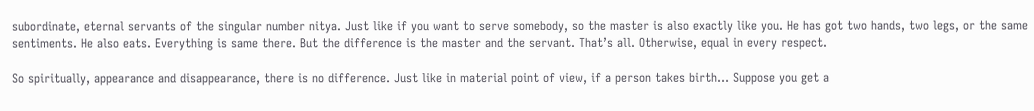subordinate, eternal servants of the singular number nitya. Just like if you want to serve somebody, so the master is also exactly like you. He has got two hands, two legs, or the same sentiments. He also eats. Everything is same there. But the difference is the master and the servant. That’s all. Otherwise, equal in every respect.

So spiritually, appearance and disappearance, there is no difference. Just like in material point of view, if a person takes birth… Suppose you get a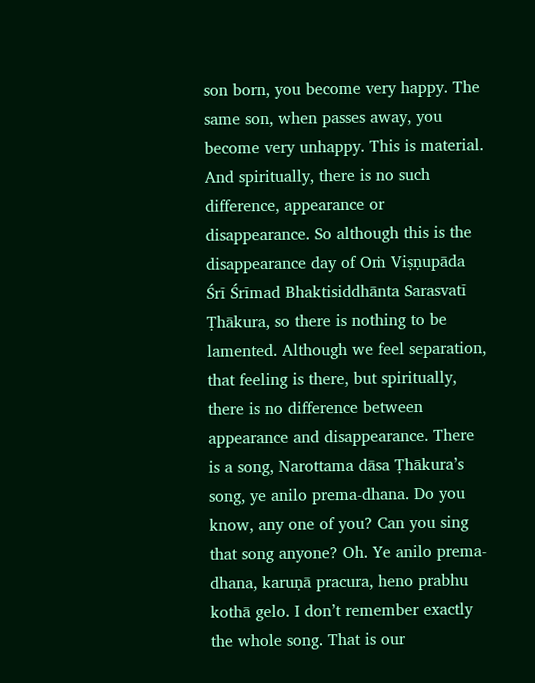son born, you become very happy. The same son, when passes away, you become very unhappy. This is material. And spiritually, there is no such difference, appearance or disappearance. So although this is the disappearance day of Oṁ Viṣṇupāda Śrī Śrīmad Bhaktisiddhānta Sarasvatī Ṭhākura, so there is nothing to be lamented. Although we feel separation, that feeling is there, but spiritually, there is no difference between appearance and disappearance. There is a song, Narottama dāsa Ṭhākura’s song, ye anilo prema-dhana. Do you know, any one of you? Can you sing that song anyone? Oh. Ye anilo prema-dhana, karuṇā pracura, heno prabhu kothā gelo. I don’t remember exactly the whole song. That is our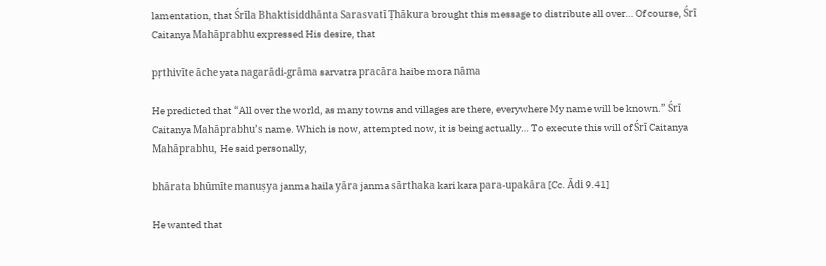lamentation, that Śrīla Bhaktisiddhānta Sarasvatī Ṭhākura brought this message to distribute all over… Of course, Śrī Caitanya Mahāprabhu expressed His desire, that

pṛthivīte āche yata nagarādi-grāma sarvatra pracāra haibe mora nāma

He predicted that “All over the world, as many towns and villages are there, everywhere My name will be known.” Śrī Caitanya Mahāprabhu’s name. Which is now, attempted now, it is being actually… To execute this will of Śrī Caitanya Mahāprabhu, He said personally,

bhārata bhūmīte manuṣya janma haila yāra janma sārthaka kari kara para-upakāra [Cc. Ādi 9.41]

He wanted that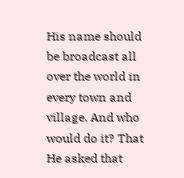His name should be broadcast all over the world in every town and village. And who would do it? That He asked that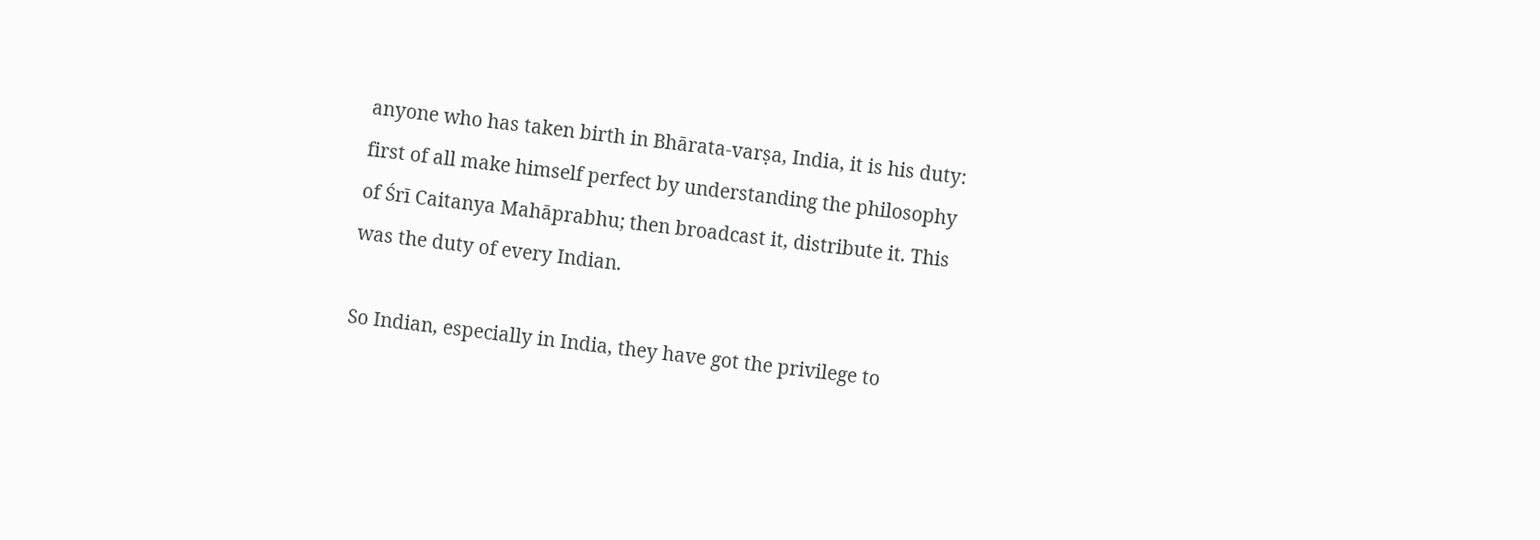anyone who has taken birth in Bhārata-varṣa, India, it is his duty: first of all make himself perfect by understanding the philosophy of Śrī Caitanya Mahāprabhu; then broadcast it, distribute it. This was the duty of every Indian.

So Indian, especially in India, they have got the privilege to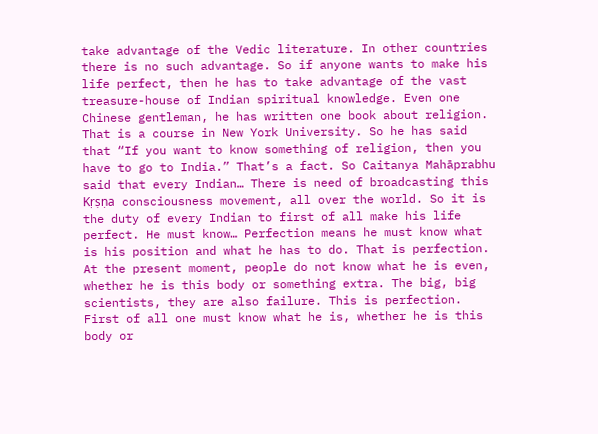take advantage of the Vedic literature. In other countries there is no such advantage. So if anyone wants to make his life perfect, then he has to take advantage of the vast treasure-house of Indian spiritual knowledge. Even one Chinese gentleman, he has written one book about religion. That is a course in New York University. So he has said that “If you want to know something of religion, then you have to go to India.” That’s a fact. So Caitanya Mahāprabhu said that every Indian… There is need of broadcasting this Kṛṣṇa consciousness movement, all over the world. So it is the duty of every Indian to first of all make his life perfect. He must know… Perfection means he must know what is his position and what he has to do. That is perfection. At the present moment, people do not know what he is even, whether he is this body or something extra. The big, big scientists, they are also failure. This is perfection. First of all one must know what he is, whether he is this body or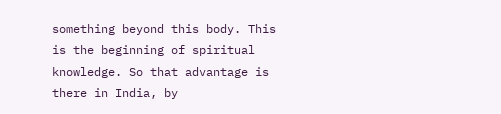something beyond this body. This is the beginning of spiritual knowledge. So that advantage is there in India, by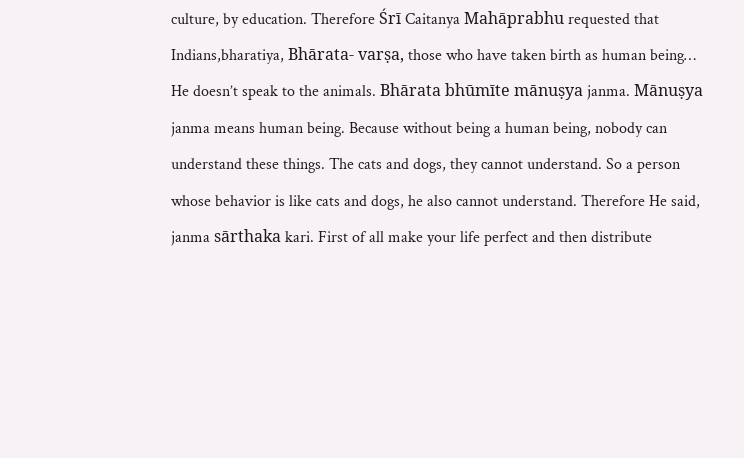culture, by education. Therefore Śrī Caitanya Mahāprabhu requested that Indians,bharatiya, Bhārata- varṣa, those who have taken birth as human being… He doesn’t speak to the animals. Bhārata bhūmīte mānuṣya janma. Mānuṣya janma means human being. Because without being a human being, nobody can understand these things. The cats and dogs, they cannot understand. So a person whose behavior is like cats and dogs, he also cannot understand. Therefore He said, janma sārthaka kari. First of all make your life perfect and then distribute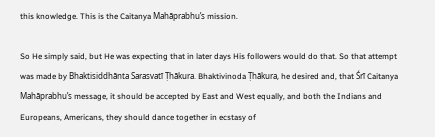this knowledge. This is the Caitanya Mahāprabhu’s mission.

So He simply said, but He was expecting that in later days His followers would do that. So that attempt was made by Bhaktisiddhānta Sarasvatī Ṭhākura. Bhaktivinoda Ṭhākura, he desired and, that Śrī Caitanya Mahāprabhu’s message, it should be accepted by East and West equally, and both the Indians and Europeans, Americans, they should dance together in ecstasy of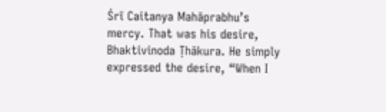Śrī Caitanya Mahāprabhu’s mercy. That was his desire, Bhaktivinoda Ṭhākura. He simply expressed the desire, “When I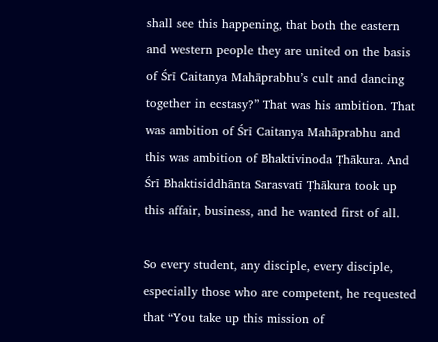shall see this happening, that both the eastern and western people they are united on the basis of Śrī Caitanya Mahāprabhu’s cult and dancing together in ecstasy?” That was his ambition. That was ambition of Śrī Caitanya Mahāprabhu and this was ambition of Bhaktivinoda Ṭhākura. And Śrī Bhaktisiddhānta Sarasvatī Ṭhākura took up this affair, business, and he wanted first of all.

So every student, any disciple, every disciple, especially those who are competent, he requested that “You take up this mission of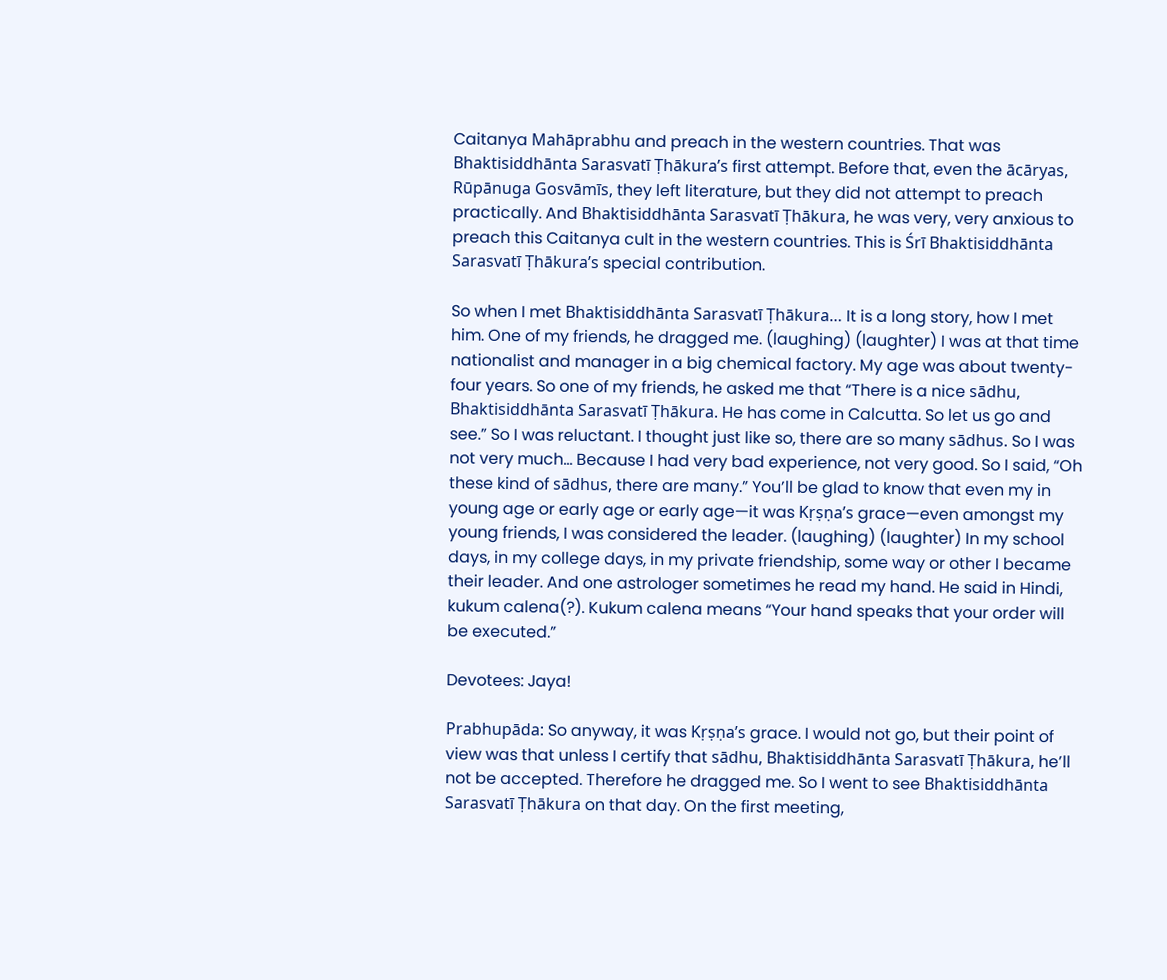Caitanya Mahāprabhu and preach in the western countries. That was Bhaktisiddhānta Sarasvatī Ṭhākura’s first attempt. Before that, even the ācāryas, Rūpānuga Gosvāmīs, they left literature, but they did not attempt to preach practically. And Bhaktisiddhānta Sarasvatī Ṭhākura, he was very, very anxious to preach this Caitanya cult in the western countries. This is Śrī Bhaktisiddhānta Sarasvatī Ṭhākura’s special contribution.

So when I met Bhaktisiddhānta Sarasvatī Ṭhākura… It is a long story, how I met him. One of my friends, he dragged me. (laughing) (laughter) I was at that time nationalist and manager in a big chemical factory. My age was about twenty-four years. So one of my friends, he asked me that “There is a nice sādhu, Bhaktisiddhānta Sarasvatī Ṭhākura. He has come in Calcutta. So let us go and see.” So I was reluctant. I thought just like so, there are so many sādhus. So I was not very much… Because I had very bad experience, not very good. So I said, “Oh these kind of sādhus, there are many.” You’ll be glad to know that even my in young age or early age or early age—it was Kṛṣṇa’s grace—even amongst my young friends, I was considered the leader. (laughing) (laughter) In my school days, in my college days, in my private friendship, some way or other I became their leader. And one astrologer sometimes he read my hand. He said in Hindi, kukum calena(?). Kukum calena means “Your hand speaks that your order will be executed.”

Devotees: Jaya!

Prabhupāda: So anyway, it was Kṛṣṇa’s grace. I would not go, but their point of view was that unless I certify that sādhu, Bhaktisiddhānta Sarasvatī Ṭhākura, he’ll not be accepted. Therefore he dragged me. So I went to see Bhaktisiddhānta Sarasvatī Ṭhākura on that day. On the first meeting,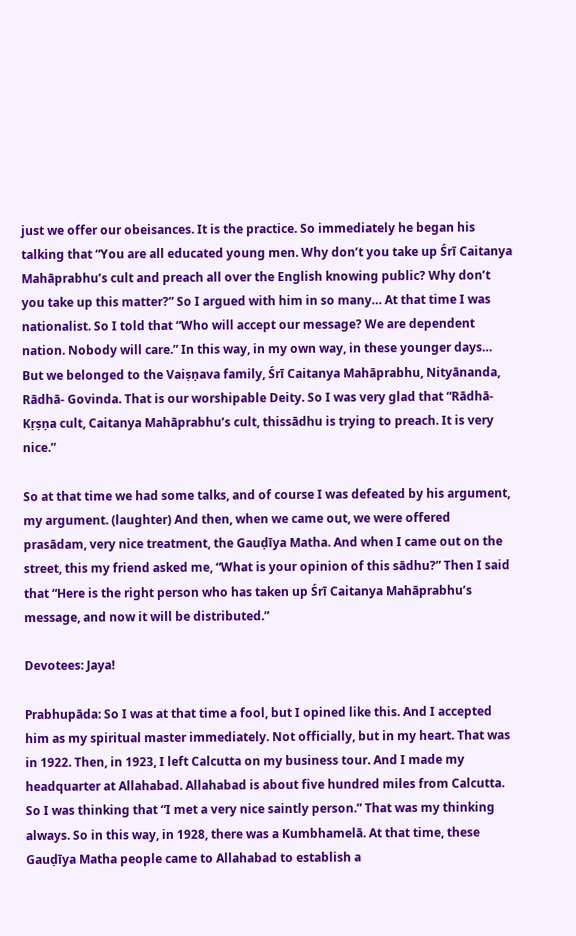just we offer our obeisances. It is the practice. So immediately he began his talking that “You are all educated young men. Why don’t you take up Śrī Caitanya Mahāprabhu’s cult and preach all over the English knowing public? Why don’t you take up this matter?” So I argued with him in so many… At that time I was nationalist. So I told that “Who will accept our message? We are dependent nation. Nobody will care.” In this way, in my own way, in these younger days… But we belonged to the Vaiṣṇava family, Śrī Caitanya Mahāprabhu, Nityānanda, Rādhā- Govinda. That is our worshipable Deity. So I was very glad that “Rādhā-Kṛṣṇa cult, Caitanya Mahāprabhu’s cult, thissādhu is trying to preach. It is very nice.”

So at that time we had some talks, and of course I was defeated by his argument, my argument. (laughter) And then, when we came out, we were offered prasādam, very nice treatment, the Gauḍīya Matha. And when I came out on the street, this my friend asked me, “What is your opinion of this sādhu?” Then I said that “Here is the right person who has taken up Śrī Caitanya Mahāprabhu’s message, and now it will be distributed.”

Devotees: Jaya!

Prabhupāda: So I was at that time a fool, but I opined like this. And I accepted him as my spiritual master immediately. Not officially, but in my heart. That was in 1922. Then, in 1923, I left Calcutta on my business tour. And I made my headquarter at Allahabad. Allahabad is about five hundred miles from Calcutta. So I was thinking that “I met a very nice saintly person.” That was my thinking always. So in this way, in 1928, there was a Kumbhamelā. At that time, these Gauḍīya Matha people came to Allahabad to establish a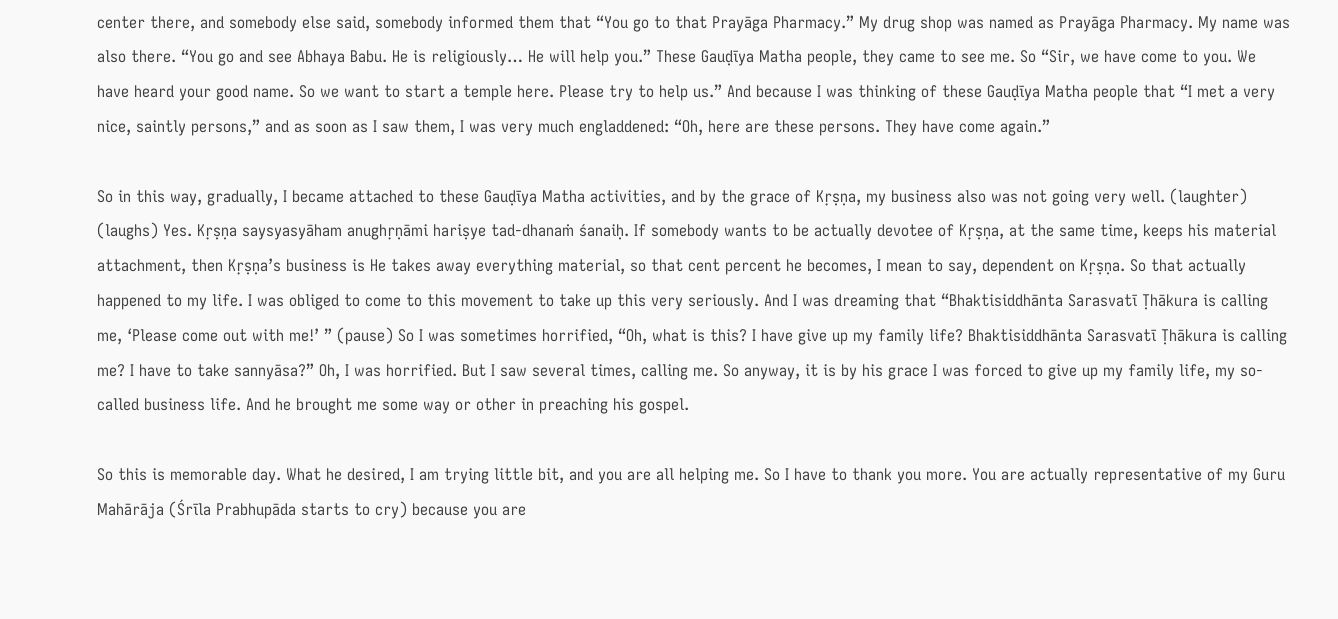center there, and somebody else said, somebody informed them that “You go to that Prayāga Pharmacy.” My drug shop was named as Prayāga Pharmacy. My name was also there. “You go and see Abhaya Babu. He is religiously… He will help you.” These Gauḍīya Matha people, they came to see me. So “Sir, we have come to you. We have heard your good name. So we want to start a temple here. Please try to help us.” And because I was thinking of these Gauḍīya Matha people that “I met a very nice, saintly persons,” and as soon as I saw them, I was very much engladdened: “Oh, here are these persons. They have come again.”

So in this way, gradually, I became attached to these Gauḍīya Matha activities, and by the grace of Kṛṣṇa, my business also was not going very well. (laughter) (laughs) Yes. Kṛṣṇa saysyasyāham anughṛṇāmi hariṣye tad-dhanaṁ śanaiḥ. If somebody wants to be actually devotee of Kṛṣṇa, at the same time, keeps his material attachment, then Kṛṣṇa’s business is He takes away everything material, so that cent percent he becomes, I mean to say, dependent on Kṛṣṇa. So that actually happened to my life. I was obliged to come to this movement to take up this very seriously. And I was dreaming that “Bhaktisiddhānta Sarasvatī Ṭhākura is calling me, ‘Please come out with me!’ ” (pause) So I was sometimes horrified, “Oh, what is this? I have give up my family life? Bhaktisiddhānta Sarasvatī Ṭhākura is calling me? I have to take sannyāsa?” Oh, I was horrified. But I saw several times, calling me. So anyway, it is by his grace I was forced to give up my family life, my so-called business life. And he brought me some way or other in preaching his gospel.

So this is memorable day. What he desired, I am trying little bit, and you are all helping me. So I have to thank you more. You are actually representative of my Guru Mahārāja (Śrīla Prabhupāda starts to cry) because you are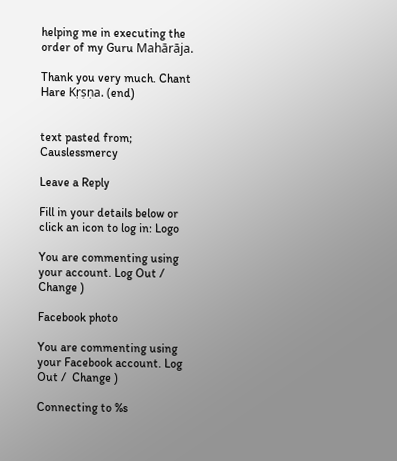helping me in executing the order of my Guru Mahārāja.

Thank you very much. Chant Hare Kṛṣṇa. (end)


text pasted from;  Causlessmercy

Leave a Reply

Fill in your details below or click an icon to log in: Logo

You are commenting using your account. Log Out /  Change )

Facebook photo

You are commenting using your Facebook account. Log Out /  Change )

Connecting to %s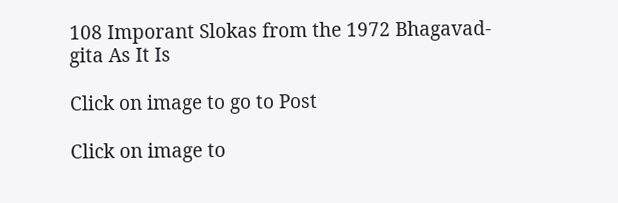108 Imporant Slokas from the 1972 Bhagavad-gita As It Is

Click on image to go to Post

Click on image to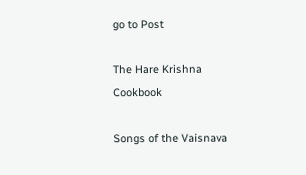go to Post

The Hare Krishna Cookbook

Songs of the Vaisnava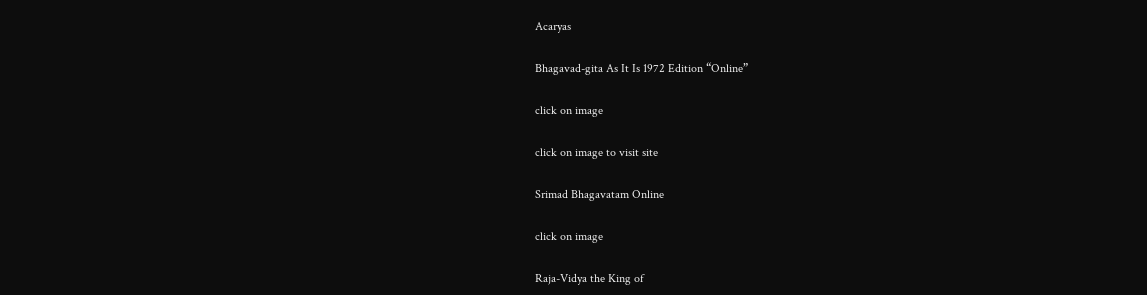Acaryas

Bhagavad-gita As It Is 1972 Edition “Online”

click on image

click on image to visit site

Srimad Bhagavatam Online

click on image

Raja-Vidya the King of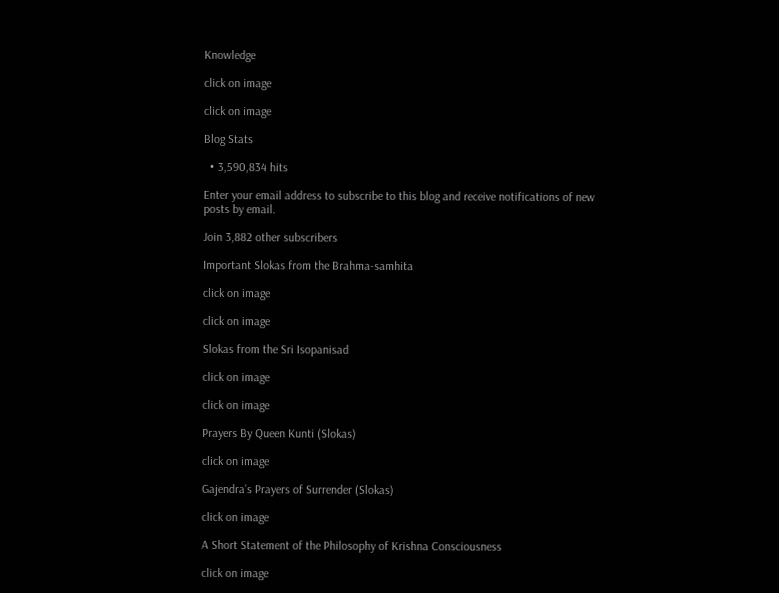Knowledge

click on image

click on image

Blog Stats

  • 3,590,834 hits

Enter your email address to subscribe to this blog and receive notifications of new posts by email.

Join 3,882 other subscribers

Important Slokas from the Brahma-samhita

click on image

click on image

Slokas from the Sri Isopanisad

click on image

click on image

Prayers By Queen Kunti (Slokas)

click on image

Gajendra’s Prayers of Surrender (Slokas)

click on image

A Short Statement of the Philosophy of Krishna Consciousness

click on image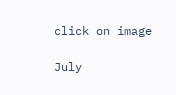click on image

July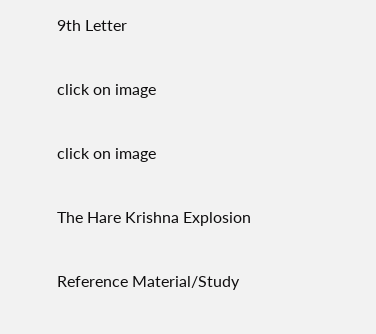9th Letter

click on image

click on image

The Hare Krishna Explosion

Reference Material/Study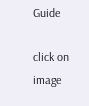Guide

click on image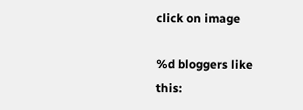click on image

%d bloggers like this: